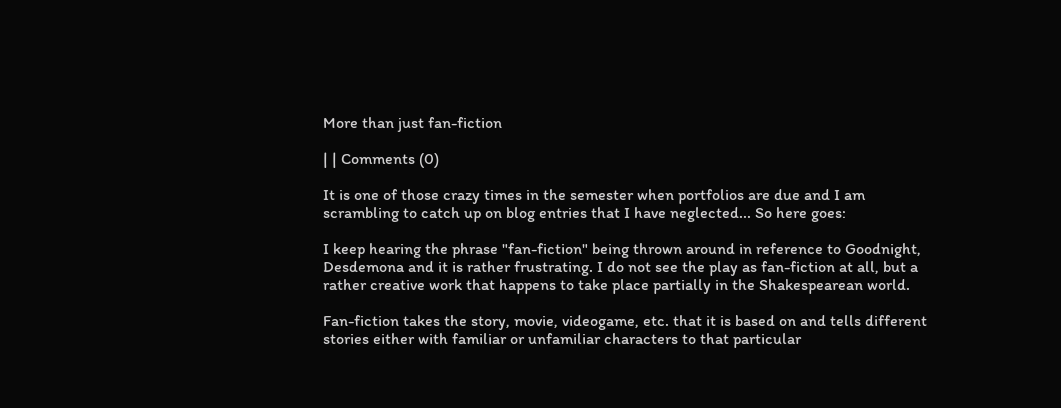More than just fan-fiction

| | Comments (0)

It is one of those crazy times in the semester when portfolios are due and I am scrambling to catch up on blog entries that I have neglected... So here goes:

I keep hearing the phrase "fan-fiction" being thrown around in reference to Goodnight, Desdemona and it is rather frustrating. I do not see the play as fan-fiction at all, but a rather creative work that happens to take place partially in the Shakespearean world.

Fan-fiction takes the story, movie, videogame, etc. that it is based on and tells different stories either with familiar or unfamiliar characters to that particular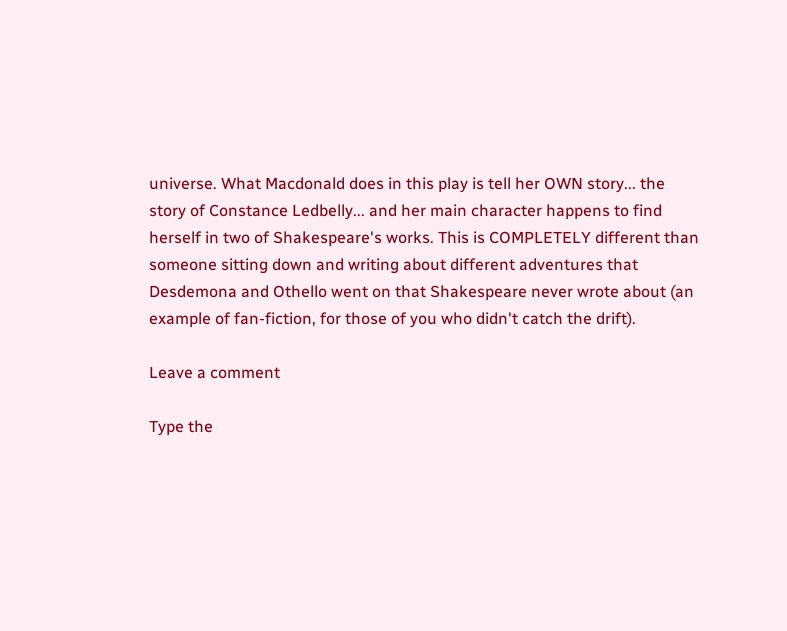universe. What Macdonald does in this play is tell her OWN story... the story of Constance Ledbelly... and her main character happens to find herself in two of Shakespeare's works. This is COMPLETELY different than someone sitting down and writing about different adventures that Desdemona and Othello went on that Shakespeare never wrote about (an example of fan-fiction, for those of you who didn't catch the drift).

Leave a comment

Type the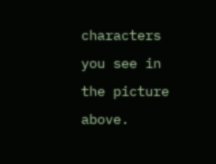characters you see in the picture above.